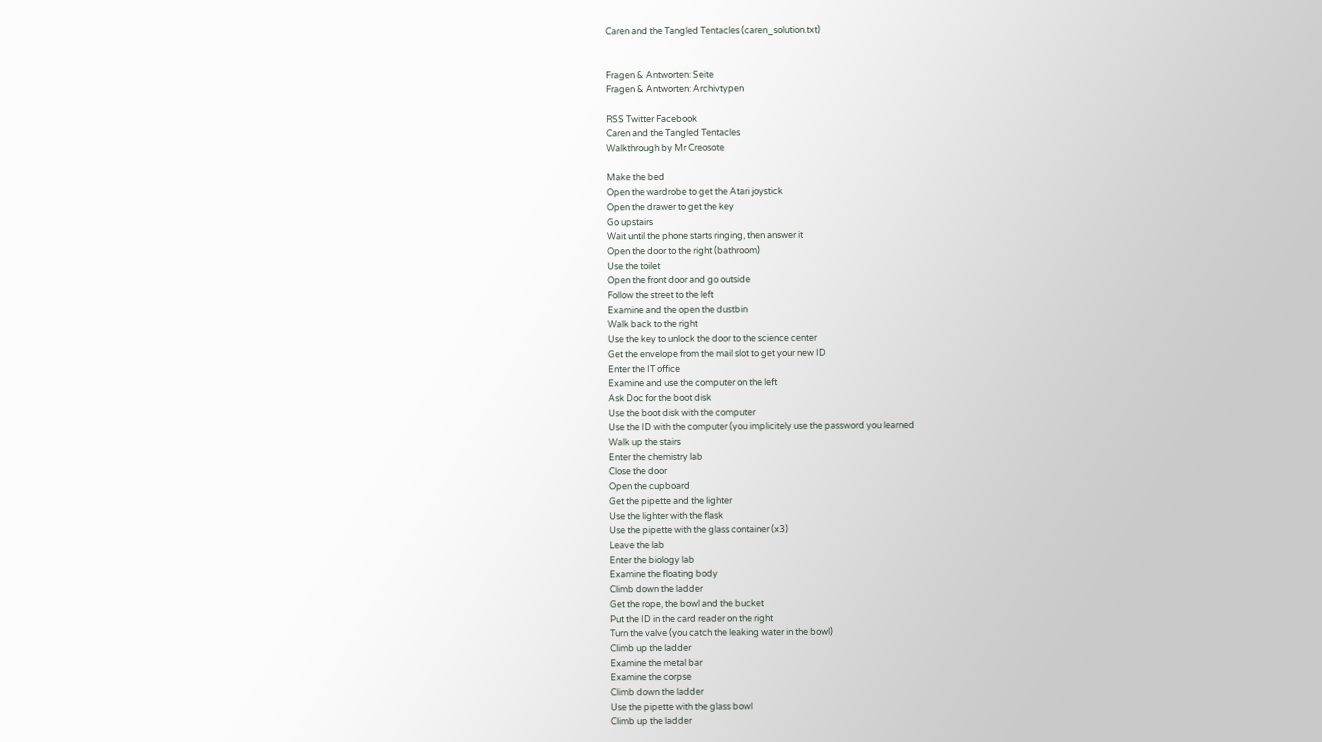Caren and the Tangled Tentacles (caren_solution.txt)


Fragen & Antworten: Seite
Fragen & Antworten: Archivtypen

RSS Twitter Facebook
Caren and the Tangled Tentacles
Walkthrough by Mr Creosote

Make the bed
Open the wardrobe to get the Atari joystick
Open the drawer to get the key
Go upstairs
Wait until the phone starts ringing, then answer it
Open the door to the right (bathroom)
Use the toilet
Open the front door and go outside
Follow the street to the left
Examine and the open the dustbin
Walk back to the right
Use the key to unlock the door to the science center
Get the envelope from the mail slot to get your new ID
Enter the IT office
Examine and use the computer on the left
Ask Doc for the boot disk
Use the boot disk with the computer
Use the ID with the computer (you implicitely use the password you learned
Walk up the stairs
Enter the chemistry lab
Close the door
Open the cupboard
Get the pipette and the lighter
Use the lighter with the flask
Use the pipette with the glass container (x3)
Leave the lab
Enter the biology lab
Examine the floating body
Climb down the ladder
Get the rope, the bowl and the bucket
Put the ID in the card reader on the right
Turn the valve (you catch the leaking water in the bowl)
Climb up the ladder
Examine the metal bar
Examine the corpse
Climb down the ladder
Use the pipette with the glass bowl
Climb up the ladder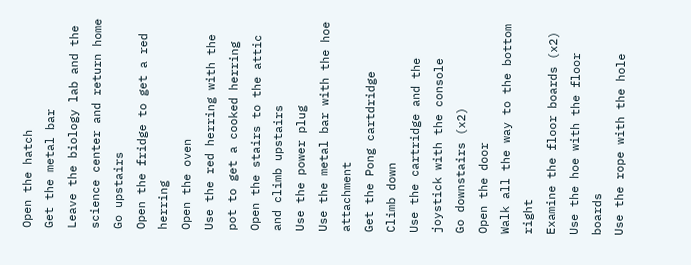Open the hatch
Get the metal bar
Leave the biology lab and the science center and return home
Go upstairs
Open the fridge to get a red herring
Open the oven
Use the red herring with the pot to get a cooked herring
Open the stairs to the attic and climb upstairs
Use the power plug
Use the metal bar with the hoe attachment
Get the Pong cartdridge
Climb down
Use the cartridge and the joystick with the console
Go downstairs (x2)
Open the door
Walk all the way to the bottom right
Examine the floor boards (x2)
Use the hoe with the floor boards
Use the rope with the hole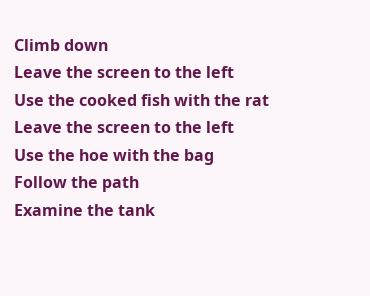Climb down
Leave the screen to the left
Use the cooked fish with the rat
Leave the screen to the left
Use the hoe with the bag
Follow the path
Examine the tank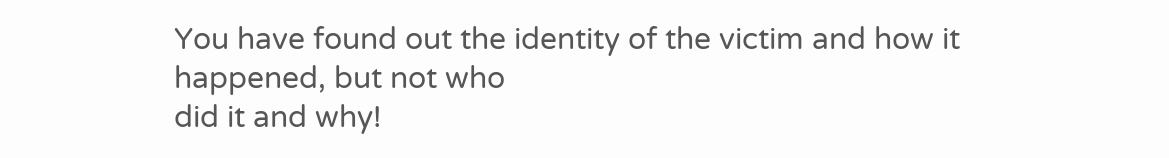You have found out the identity of the victim and how it happened, but not who
did it and why!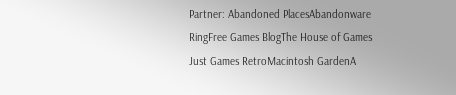Partner: Abandoned PlacesAbandonware RingFree Games BlogThe House of Games
Just Games RetroMacintosh GardenA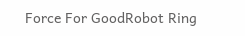Force For GoodRobot Ring